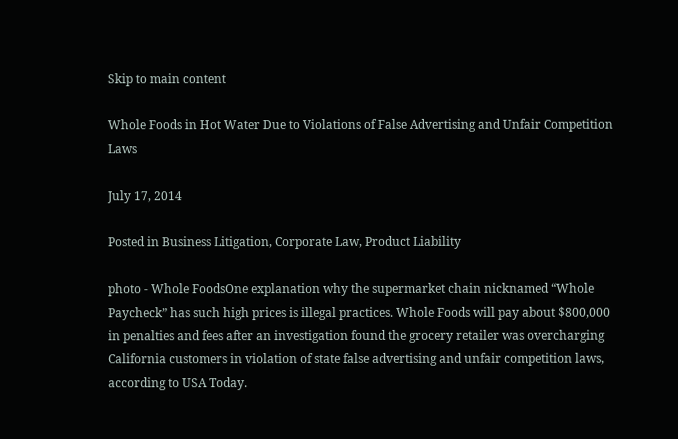Skip to main content

Whole Foods in Hot Water Due to Violations of False Advertising and Unfair Competition Laws

July 17, 2014

Posted in Business Litigation, Corporate Law, Product Liability

photo - Whole FoodsOne explanation why the supermarket chain nicknamed “Whole Paycheck” has such high prices is illegal practices. Whole Foods will pay about $800,000 in penalties and fees after an investigation found the grocery retailer was overcharging California customers in violation of state false advertising and unfair competition laws, according to USA Today.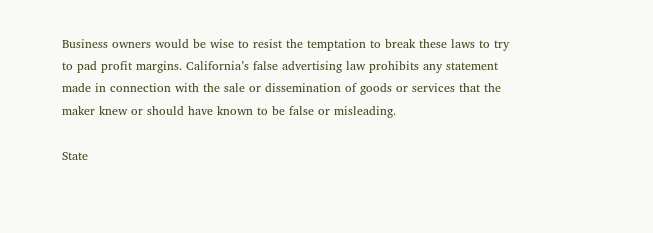Business owners would be wise to resist the temptation to break these laws to try to pad profit margins. California’s false advertising law prohibits any statement made in connection with the sale or dissemination of goods or services that the maker knew or should have known to be false or misleading.

State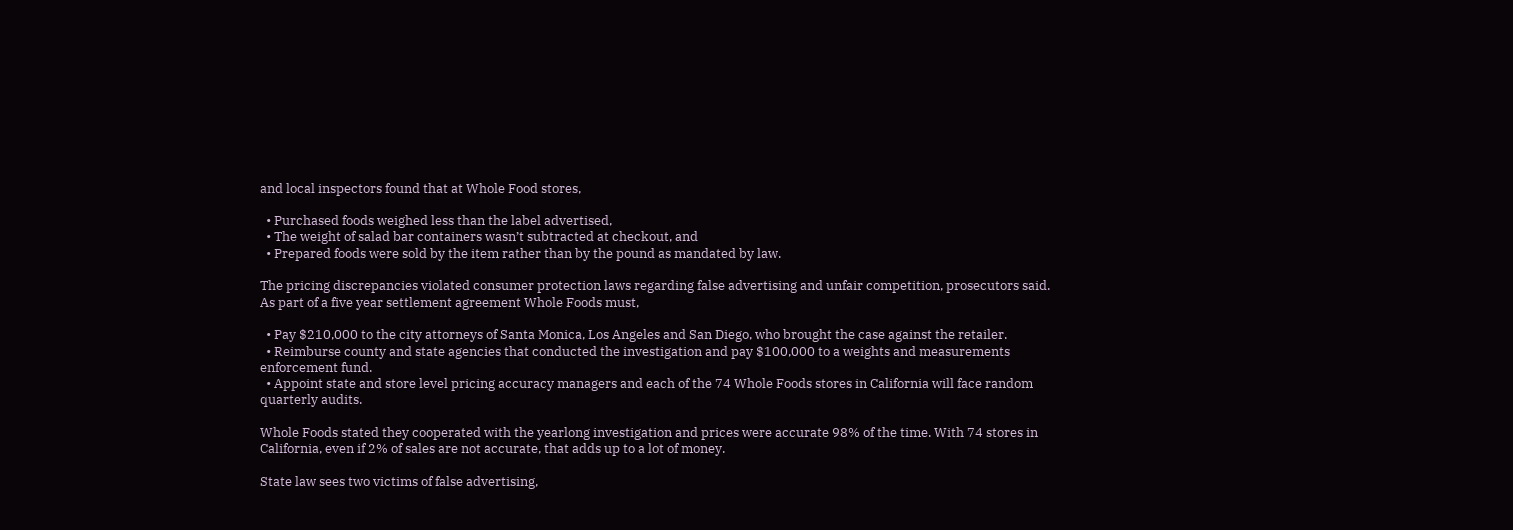and local inspectors found that at Whole Food stores,

  • Purchased foods weighed less than the label advertised,
  • The weight of salad bar containers wasn’t subtracted at checkout, and
  • Prepared foods were sold by the item rather than by the pound as mandated by law.

The pricing discrepancies violated consumer protection laws regarding false advertising and unfair competition, prosecutors said. As part of a five year settlement agreement Whole Foods must,

  • Pay $210,000 to the city attorneys of Santa Monica, Los Angeles and San Diego, who brought the case against the retailer.
  • Reimburse county and state agencies that conducted the investigation and pay $100,000 to a weights and measurements enforcement fund.
  • Appoint state and store level pricing accuracy managers and each of the 74 Whole Foods stores in California will face random quarterly audits.

Whole Foods stated they cooperated with the yearlong investigation and prices were accurate 98% of the time. With 74 stores in California, even if 2% of sales are not accurate, that adds up to a lot of money.

State law sees two victims of false advertising,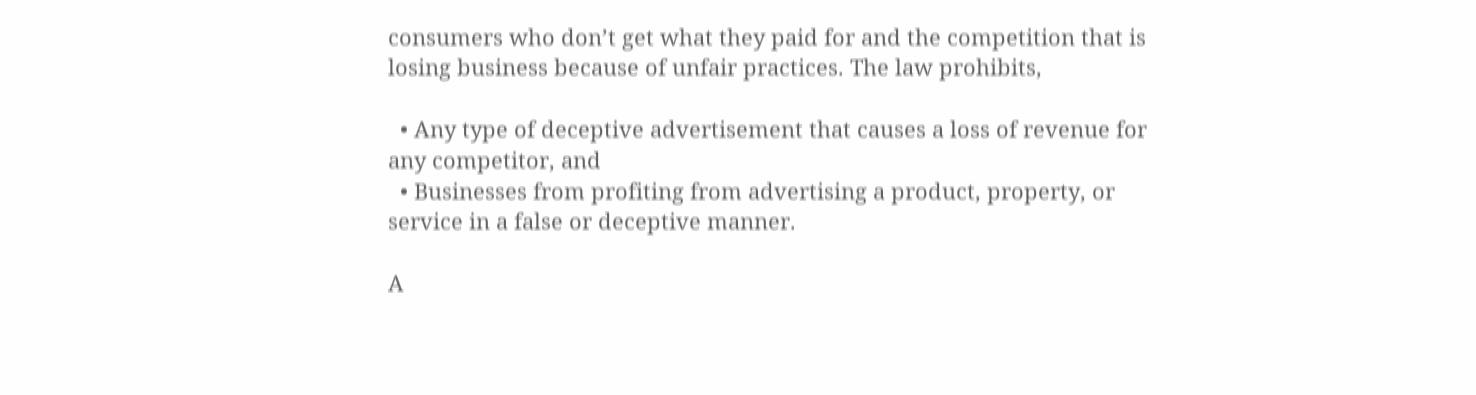consumers who don’t get what they paid for and the competition that is losing business because of unfair practices. The law prohibits,

  • Any type of deceptive advertisement that causes a loss of revenue for any competitor, and
  • Businesses from profiting from advertising a product, property, or service in a false or deceptive manner.

A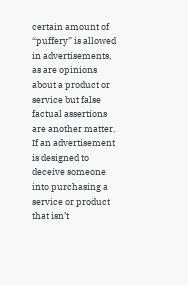certain amount of “puffery” is allowed in advertisements, as are opinions about a product or service but false factual assertions are another matter. If an advertisement is designed to deceive someone into purchasing a service or product that isn’t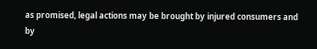as promised, legal actions may be brought by injured consumers and by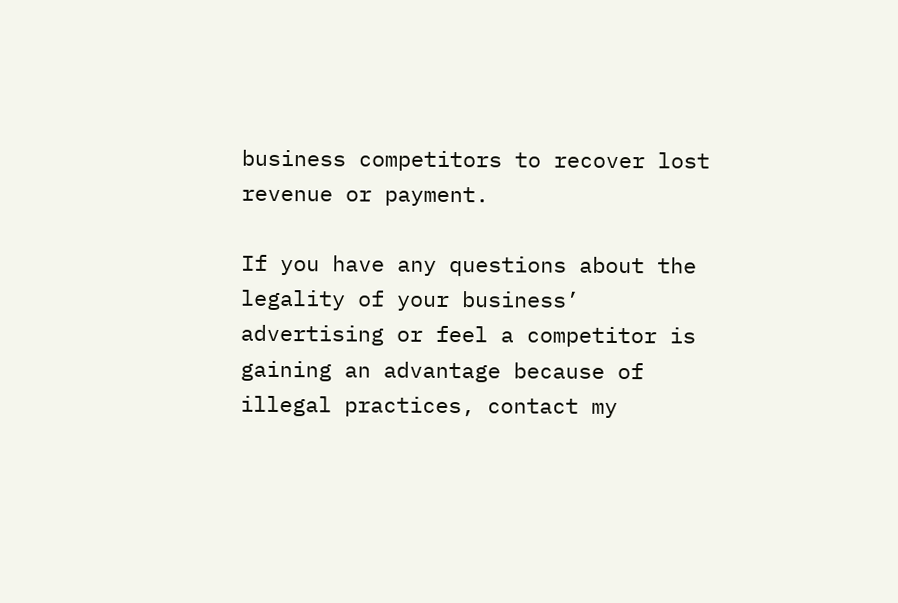business competitors to recover lost revenue or payment.

If you have any questions about the legality of your business’ advertising or feel a competitor is gaining an advantage because of illegal practices, contact my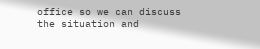office so we can discuss the situation and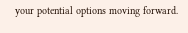your potential options moving forward.